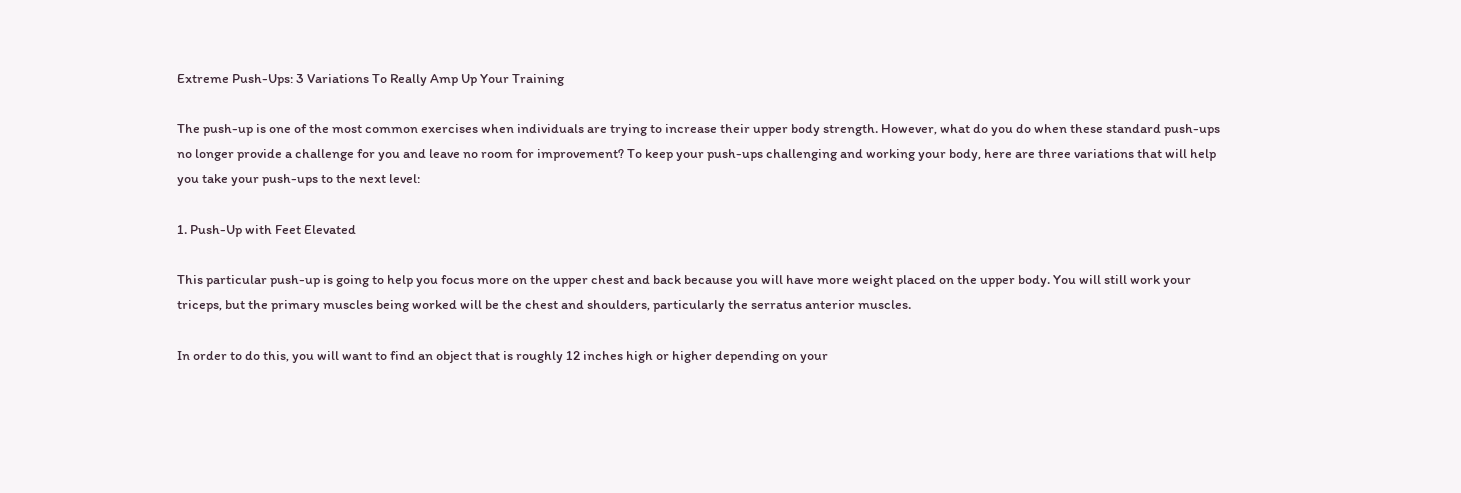Extreme Push-Ups: 3 Variations To Really Amp Up Your Training

The push-up is one of the most common exercises when individuals are trying to increase their upper body strength. However, what do you do when these standard push-ups no longer provide a challenge for you and leave no room for improvement? To keep your push-ups challenging and working your body, here are three variations that will help you take your push-ups to the next level:

1. Push-Up with Feet Elevated

This particular push-up is going to help you focus more on the upper chest and back because you will have more weight placed on the upper body. You will still work your triceps, but the primary muscles being worked will be the chest and shoulders, particularly the serratus anterior muscles.

In order to do this, you will want to find an object that is roughly 12 inches high or higher depending on your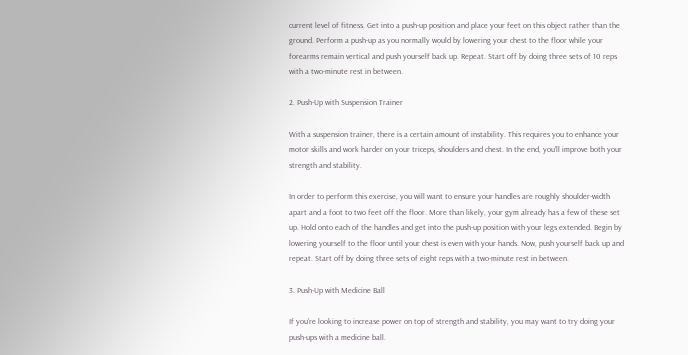current level of fitness. Get into a push-up position and place your feet on this object rather than the ground. Perform a push-up as you normally would by lowering your chest to the floor while your forearms remain vertical and push yourself back up. Repeat. Start off by doing three sets of 10 reps with a two-minute rest in between.

2. Push-Up with Suspension Trainer

With a suspension trainer, there is a certain amount of instability. This requires you to enhance your motor skills and work harder on your triceps, shoulders and chest. In the end, you'll improve both your strength and stability.

In order to perform this exercise, you will want to ensure your handles are roughly shoulder-width apart and a foot to two feet off the floor. More than likely, your gym already has a few of these set up. Hold onto each of the handles and get into the push-up position with your legs extended. Begin by lowering yourself to the floor until your chest is even with your hands. Now, push yourself back up and repeat. Start off by doing three sets of eight reps with a two-minute rest in between.

3. Push-Up with Medicine Ball

If you're looking to increase power on top of strength and stability, you may want to try doing your push-ups with a medicine ball.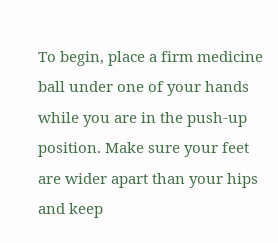To begin, place a firm medicine ball under one of your hands while you are in the push-up position. Make sure your feet are wider apart than your hips and keep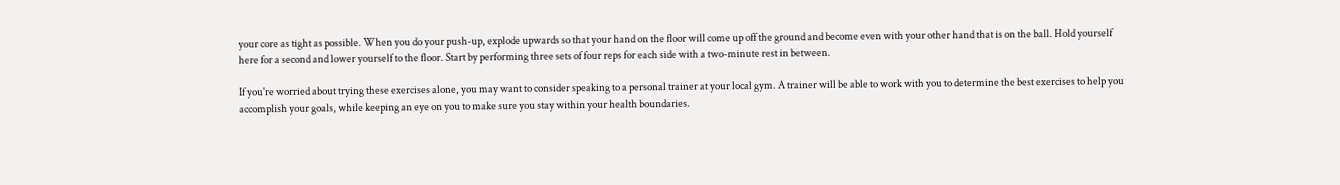your core as tight as possible. When you do your push-up, explode upwards so that your hand on the floor will come up off the ground and become even with your other hand that is on the ball. Hold yourself here for a second and lower yourself to the floor. Start by performing three sets of four reps for each side with a two-minute rest in between.

If you're worried about trying these exercises alone, you may want to consider speaking to a personal trainer at your local gym. A trainer will be able to work with you to determine the best exercises to help you accomplish your goals, while keeping an eye on you to make sure you stay within your health boundaries.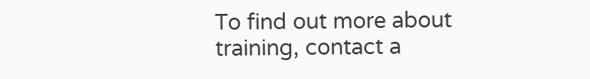To find out more about training, contact a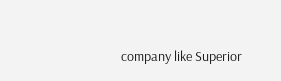company like Superior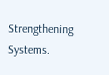Strengthening Systems.